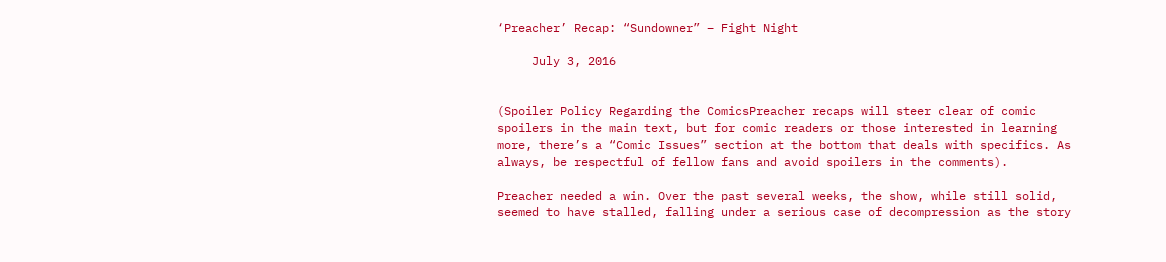‘Preacher’ Recap: “Sundowner” – Fight Night

     July 3, 2016


(Spoiler Policy Regarding the ComicsPreacher recaps will steer clear of comic spoilers in the main text, but for comic readers or those interested in learning more, there’s a “Comic Issues” section at the bottom that deals with specifics. As always, be respectful of fellow fans and avoid spoilers in the comments).

Preacher needed a win. Over the past several weeks, the show, while still solid, seemed to have stalled, falling under a serious case of decompression as the story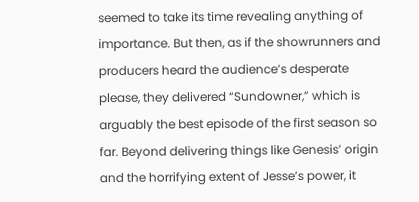seemed to take its time revealing anything of importance. But then, as if the showrunners and producers heard the audience’s desperate please, they delivered “Sundowner,” which is arguably the best episode of the first season so far. Beyond delivering things like Genesis’ origin and the horrifying extent of Jesse’s power, it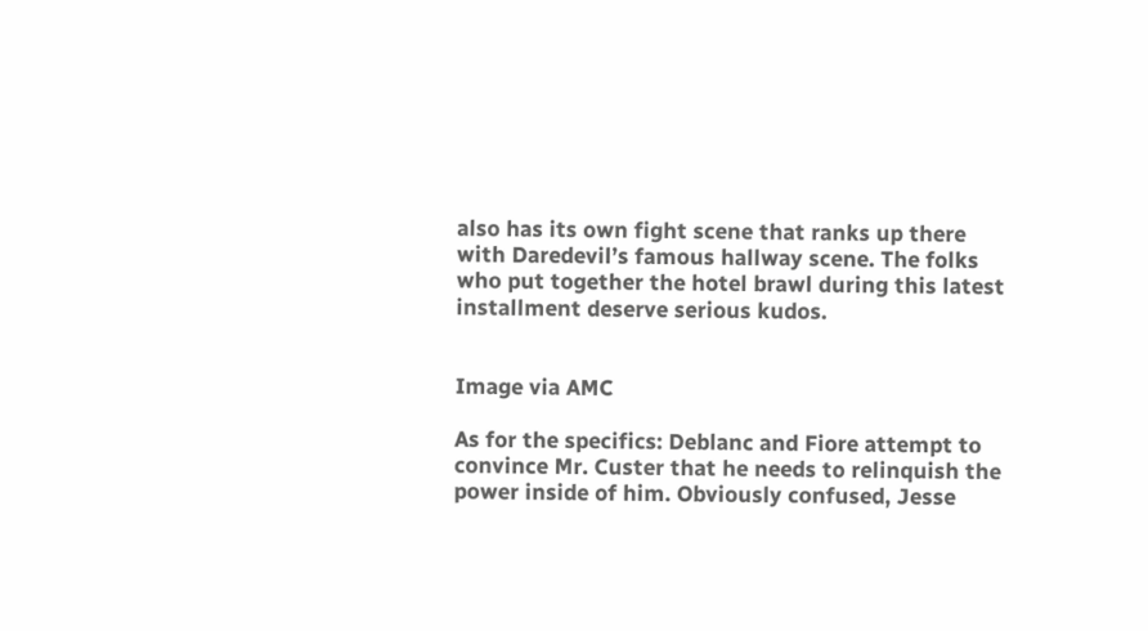also has its own fight scene that ranks up there with Daredevil’s famous hallway scene. The folks who put together the hotel brawl during this latest installment deserve serious kudos.


Image via AMC

As for the specifics: Deblanc and Fiore attempt to convince Mr. Custer that he needs to relinquish the power inside of him. Obviously confused, Jesse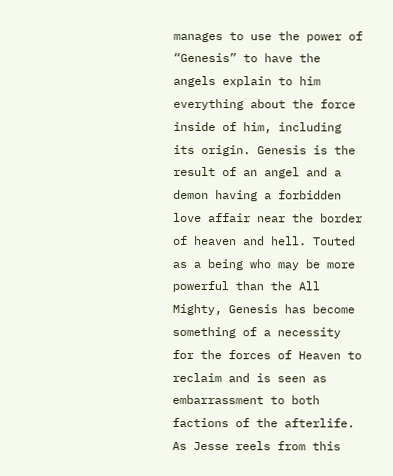manages to use the power of “Genesis” to have the angels explain to him everything about the force inside of him, including its origin. Genesis is the result of an angel and a demon having a forbidden love affair near the border of heaven and hell. Touted as a being who may be more powerful than the All Mighty, Genesis has become something of a necessity for the forces of Heaven to reclaim and is seen as embarrassment to both factions of the afterlife. As Jesse reels from this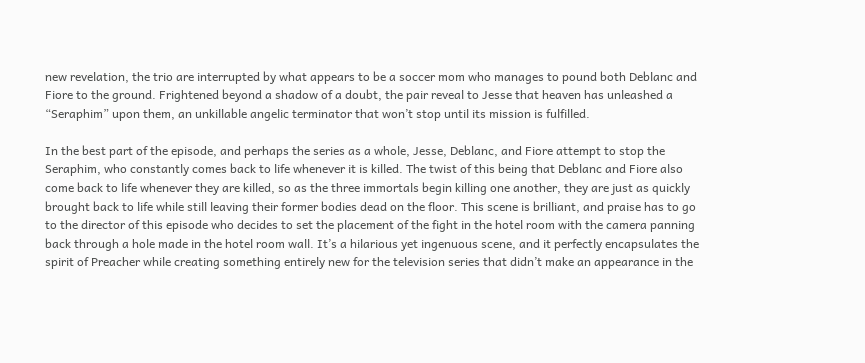new revelation, the trio are interrupted by what appears to be a soccer mom who manages to pound both Deblanc and Fiore to the ground. Frightened beyond a shadow of a doubt, the pair reveal to Jesse that heaven has unleashed a “Seraphim” upon them, an unkillable angelic terminator that won’t stop until its mission is fulfilled.

In the best part of the episode, and perhaps the series as a whole, Jesse, Deblanc, and Fiore attempt to stop the Seraphim, who constantly comes back to life whenever it is killed. The twist of this being that Deblanc and Fiore also come back to life whenever they are killed, so as the three immortals begin killing one another, they are just as quickly brought back to life while still leaving their former bodies dead on the floor. This scene is brilliant, and praise has to go to the director of this episode who decides to set the placement of the fight in the hotel room with the camera panning back through a hole made in the hotel room wall. It’s a hilarious yet ingenuous scene, and it perfectly encapsulates the spirit of Preacher while creating something entirely new for the television series that didn’t make an appearance in the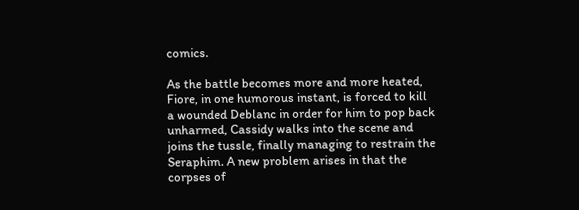comics.

As the battle becomes more and more heated, Fiore, in one humorous instant, is forced to kill a wounded Deblanc in order for him to pop back unharmed, Cassidy walks into the scene and joins the tussle, finally managing to restrain the Seraphim. A new problem arises in that the corpses of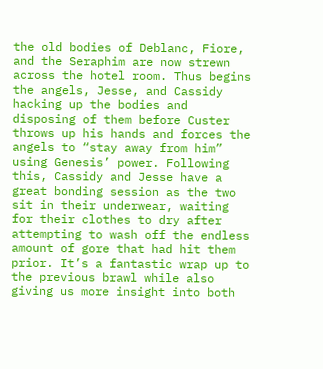the old bodies of Deblanc, Fiore, and the Seraphim are now strewn across the hotel room. Thus begins the angels, Jesse, and Cassidy hacking up the bodies and disposing of them before Custer throws up his hands and forces the angels to “stay away from him” using Genesis’ power. Following this, Cassidy and Jesse have a great bonding session as the two sit in their underwear, waiting for their clothes to dry after attempting to wash off the endless amount of gore that had hit them prior. It’s a fantastic wrap up to the previous brawl while also giving us more insight into both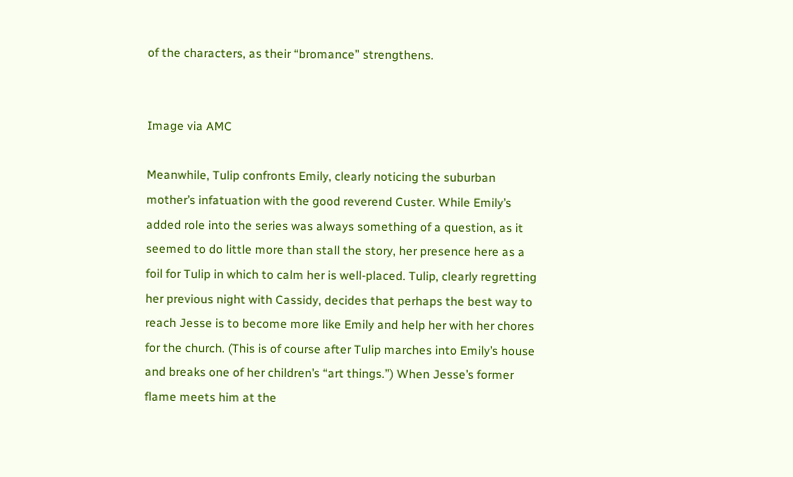of the characters, as their “bromance” strengthens.


Image via AMC

Meanwhile, Tulip confronts Emily, clearly noticing the suburban mother’s infatuation with the good reverend Custer. While Emily’s added role into the series was always something of a question, as it seemed to do little more than stall the story, her presence here as a foil for Tulip in which to calm her is well-placed. Tulip, clearly regretting her previous night with Cassidy, decides that perhaps the best way to reach Jesse is to become more like Emily and help her with her chores for the church. (This is of course after Tulip marches into Emily’s house and breaks one of her children’s “art things.”) When Jesse’s former flame meets him at the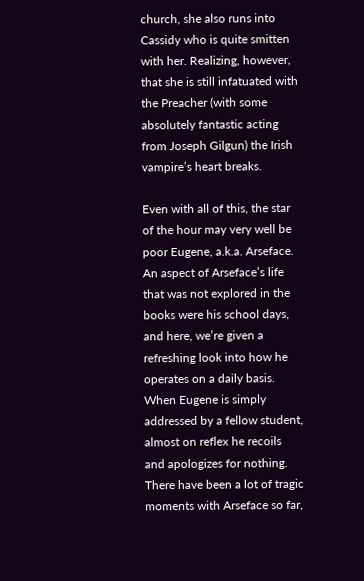church, she also runs into Cassidy who is quite smitten with her. Realizing, however, that she is still infatuated with the Preacher (with some absolutely fantastic acting from Joseph Gilgun) the Irish vampire’s heart breaks.

Even with all of this, the star of the hour may very well be poor Eugene, a.k.a. Arseface. An aspect of Arseface’s life that was not explored in the books were his school days, and here, we’re given a refreshing look into how he operates on a daily basis. When Eugene is simply addressed by a fellow student, almost on reflex he recoils and apologizes for nothing. There have been a lot of tragic moments with Arseface so far,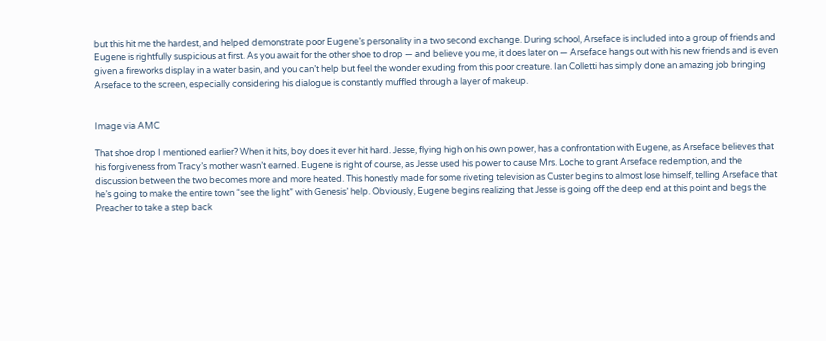but this hit me the hardest, and helped demonstrate poor Eugene’s personality in a two second exchange. During school, Arseface is included into a group of friends and Eugene is rightfully suspicious at first. As you await for the other shoe to drop — and believe you me, it does later on — Arseface hangs out with his new friends and is even given a fireworks display in a water basin, and you can’t help but feel the wonder exuding from this poor creature. Ian Colletti has simply done an amazing job bringing Arseface to the screen, especially considering his dialogue is constantly muffled through a layer of makeup.


Image via AMC

That shoe drop I mentioned earlier? When it hits, boy does it ever hit hard. Jesse, flying high on his own power, has a confrontation with Eugene, as Arseface believes that his forgiveness from Tracy’s mother wasn’t earned. Eugene is right of course, as Jesse used his power to cause Mrs. Loche to grant Arseface redemption, and the discussion between the two becomes more and more heated. This honestly made for some riveting television as Custer begins to almost lose himself, telling Arseface that he’s going to make the entire town “see the light” with Genesis’ help. Obviously, Eugene begins realizing that Jesse is going off the deep end at this point and begs the Preacher to take a step back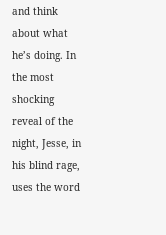and think about what he’s doing. In the most shocking reveal of the night, Jesse, in his blind rage, uses the word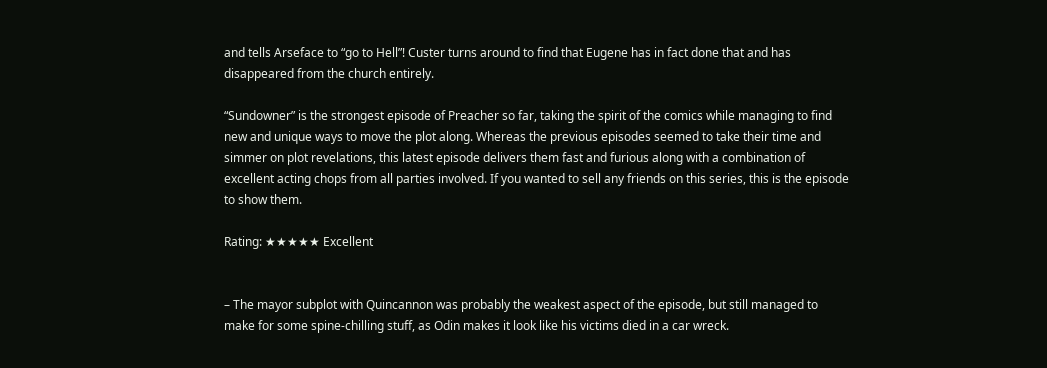and tells Arseface to “go to Hell”! Custer turns around to find that Eugene has in fact done that and has disappeared from the church entirely.

“Sundowner” is the strongest episode of Preacher so far, taking the spirit of the comics while managing to find new and unique ways to move the plot along. Whereas the previous episodes seemed to take their time and simmer on plot revelations, this latest episode delivers them fast and furious along with a combination of excellent acting chops from all parties involved. If you wanted to sell any friends on this series, this is the episode to show them.

Rating: ★★★★★ Excellent


– The mayor subplot with Quincannon was probably the weakest aspect of the episode, but still managed to make for some spine-chilling stuff, as Odin makes it look like his victims died in a car wreck.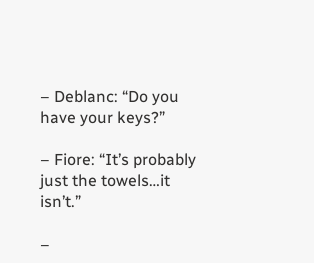– Deblanc: “Do you have your keys?”

– Fiore: “It’s probably just the towels…it isn’t.”

–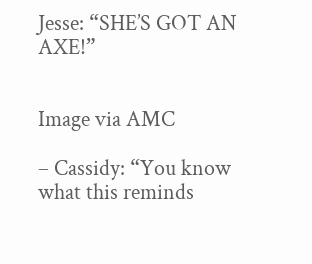Jesse: “SHE’S GOT AN AXE!”


Image via AMC

– Cassidy: “You know what this reminds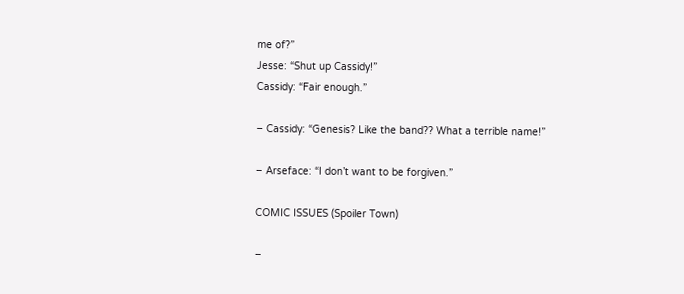me of?”
Jesse: “Shut up Cassidy!”
Cassidy: “Fair enough.”

– Cassidy: “Genesis? Like the band?? What a terrible name!”

– Arseface: “I don’t want to be forgiven.”

COMIC ISSUES (Spoiler Town)

–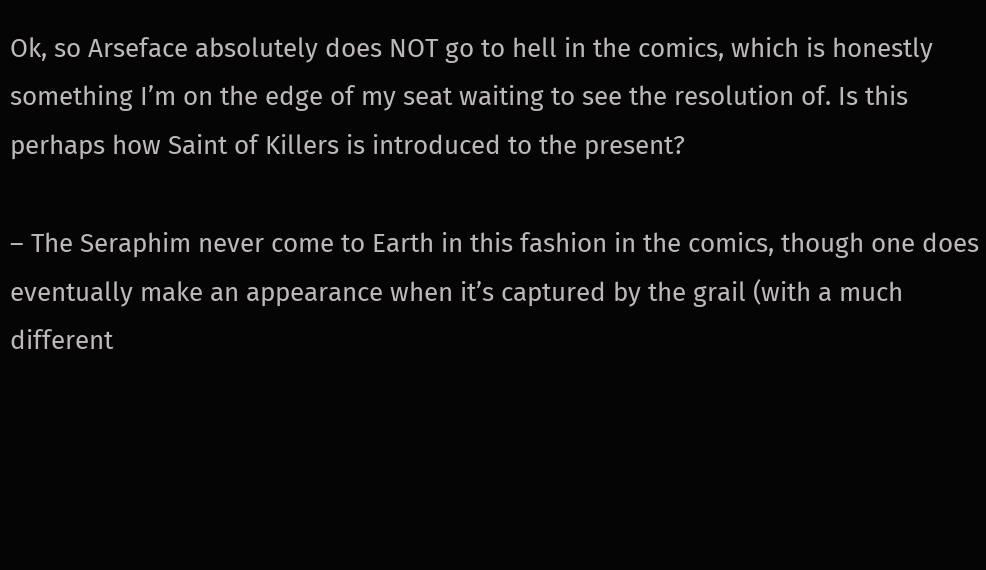Ok, so Arseface absolutely does NOT go to hell in the comics, which is honestly something I’m on the edge of my seat waiting to see the resolution of. Is this perhaps how Saint of Killers is introduced to the present?

– The Seraphim never come to Earth in this fashion in the comics, though one does eventually make an appearance when it’s captured by the grail (with a much different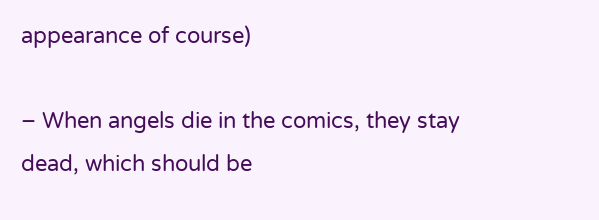appearance of course)

– When angels die in the comics, they stay dead, which should be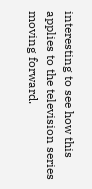interesting to see how this applies to the television series moving forward.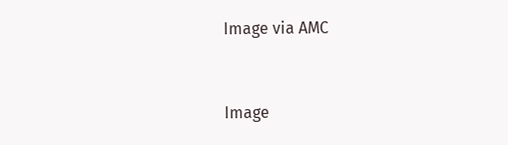Image via AMC


Image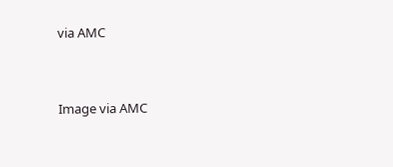via AMC


Image via AMC